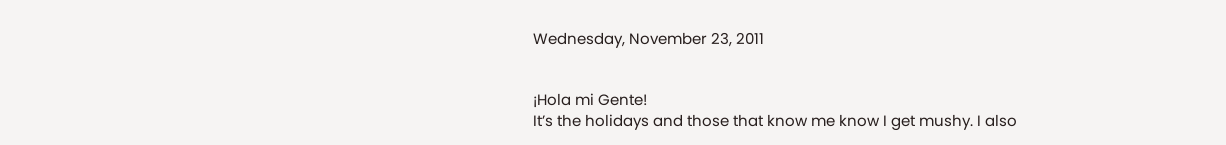Wednesday, November 23, 2011


¡Hola mi Gente!
It’s the holidays and those that know me know I get mushy. I also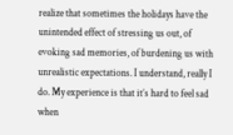realize that sometimes the holidays have the unintended effect of stressing us out, of evoking sad memories, of burdening us with unrealistic expectations. I understand, really I do. My experience is that it’s hard to feel sad when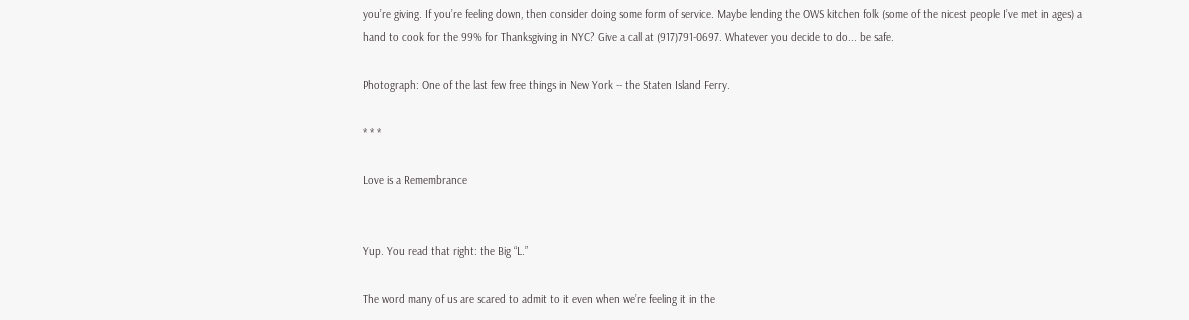you’re giving. If you’re feeling down, then consider doing some form of service. Maybe lending the OWS kitchen folk (some of the nicest people I’ve met in ages) a hand to cook for the 99% for Thanksgiving in NYC? Give a call at (917)791-0697. Whatever you decide to do... be safe.

Photograph: One of the last few free things in New York -- the Staten Island Ferry.

* * *

Love is a Remembrance


Yup. You read that right: the Big “L.”

The word many of us are scared to admit to it even when we’re feeling it in the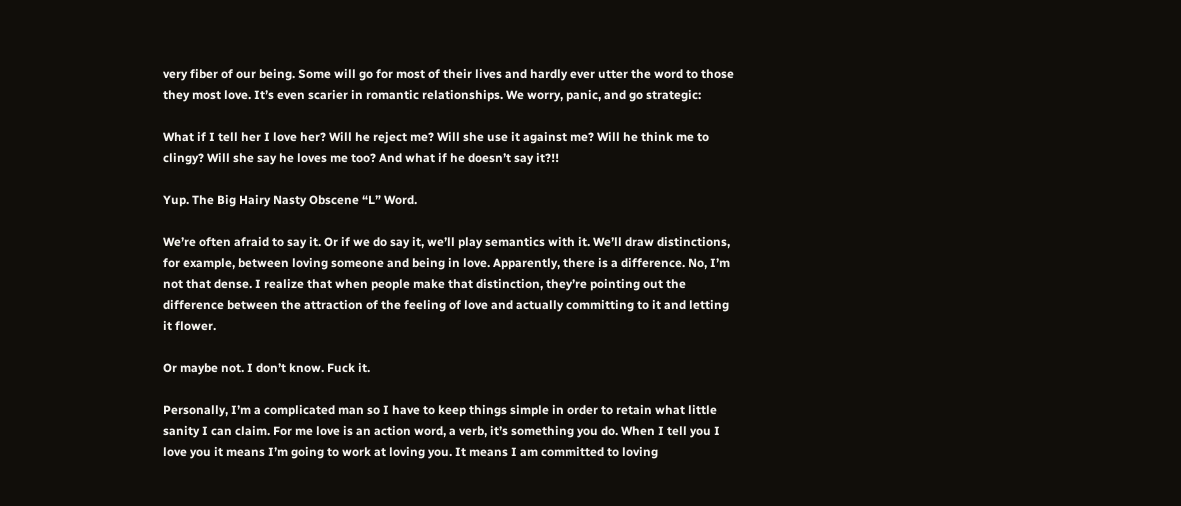very fiber of our being. Some will go for most of their lives and hardly ever utter the word to those they most love. It’s even scarier in romantic relationships. We worry, panic, and go strategic:

What if I tell her I love her? Will he reject me? Will she use it against me? Will he think me to clingy? Will she say he loves me too? And what if he doesn’t say it?!!

Yup. The Big Hairy Nasty Obscene “L” Word.

We’re often afraid to say it. Or if we do say it, we’ll play semantics with it. We’ll draw distinctions, for example, between loving someone and being in love. Apparently, there is a difference. No, I’m not that dense. I realize that when people make that distinction, they’re pointing out the difference between the attraction of the feeling of love and actually committing to it and letting it flower.

Or maybe not. I don’t know. Fuck it.

Personally, I’m a complicated man so I have to keep things simple in order to retain what little sanity I can claim. For me love is an action word, a verb, it’s something you do. When I tell you I love you it means I’m going to work at loving you. It means I am committed to loving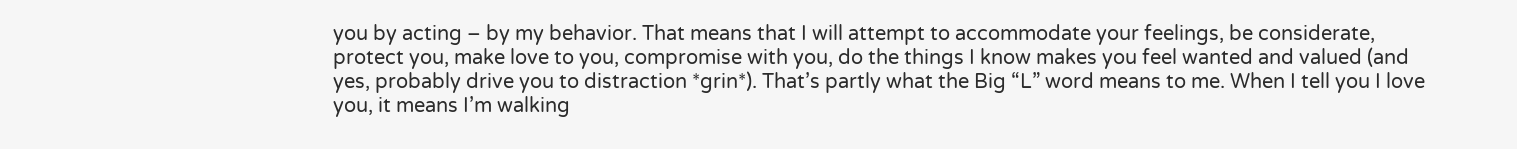you by acting – by my behavior. That means that I will attempt to accommodate your feelings, be considerate, protect you, make love to you, compromise with you, do the things I know makes you feel wanted and valued (and yes, probably drive you to distraction *grin*). That’s partly what the Big “L” word means to me. When I tell you I love you, it means I’m walking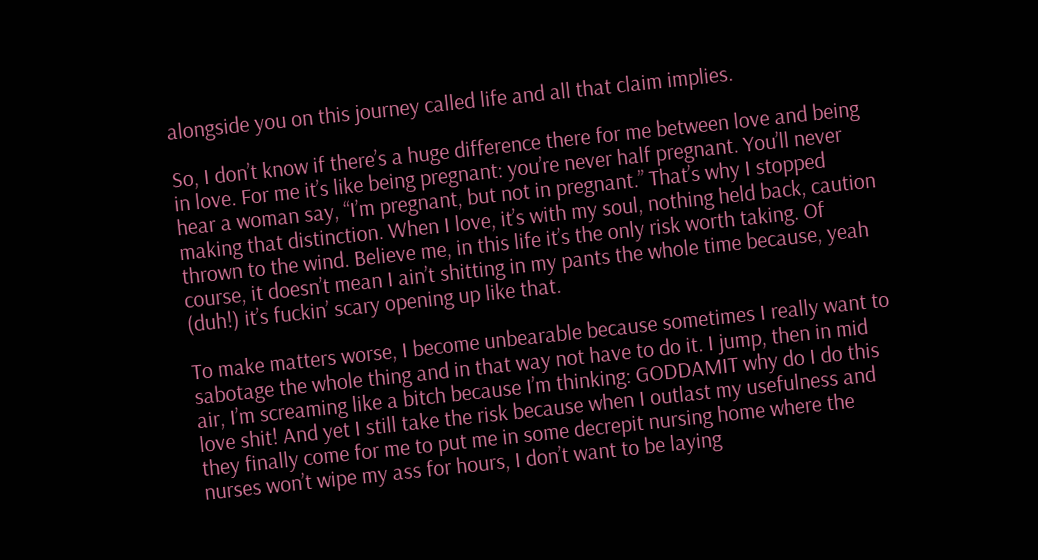alongside you on this journey called life and all that claim implies.

So, I don’t know if there’s a huge difference there for me between love and being in love. For me it’s like being pregnant: you’re never half pregnant. You’ll never hear a woman say, “I’m pregnant, but not in pregnant.” That’s why I stopped making that distinction. When I love, it’s with my soul, nothing held back, caution thrown to the wind. Believe me, in this life it’s the only risk worth taking. Of course, it doesn’t mean I ain’t shitting in my pants the whole time because, yeah (duh!) it’s fuckin’ scary opening up like that.

To make matters worse, I become unbearable because sometimes I really want to sabotage the whole thing and in that way not have to do it. I jump, then in mid air, I’m screaming like a bitch because I’m thinking: GODDAMIT why do I do this love shit! And yet I still take the risk because when I outlast my usefulness and they finally come for me to put me in some decrepit nursing home where the nurses won’t wipe my ass for hours, I don’t want to be laying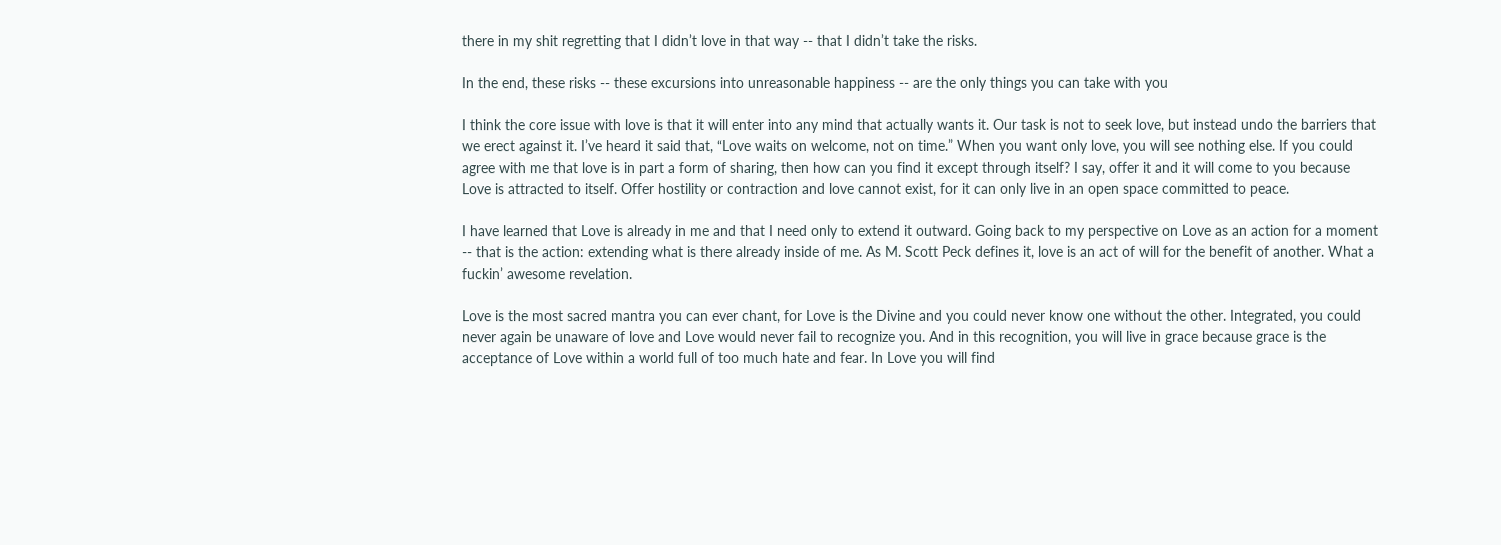there in my shit regretting that I didn’t love in that way -- that I didn’t take the risks.

In the end, these risks -- these excursions into unreasonable happiness -- are the only things you can take with you

I think the core issue with love is that it will enter into any mind that actually wants it. Our task is not to seek love, but instead undo the barriers that we erect against it. I’ve heard it said that, “Love waits on welcome, not on time.” When you want only love, you will see nothing else. If you could agree with me that love is in part a form of sharing, then how can you find it except through itself? I say, offer it and it will come to you because Love is attracted to itself. Offer hostility or contraction and love cannot exist, for it can only live in an open space committed to peace.

I have learned that Love is already in me and that I need only to extend it outward. Going back to my perspective on Love as an action for a moment -- that is the action: extending what is there already inside of me. As M. Scott Peck defines it, love is an act of will for the benefit of another. What a fuckin’ awesome revelation.

Love is the most sacred mantra you can ever chant, for Love is the Divine and you could never know one without the other. Integrated, you could never again be unaware of love and Love would never fail to recognize you. And in this recognition, you will live in grace because grace is the acceptance of Love within a world full of too much hate and fear. In Love you will find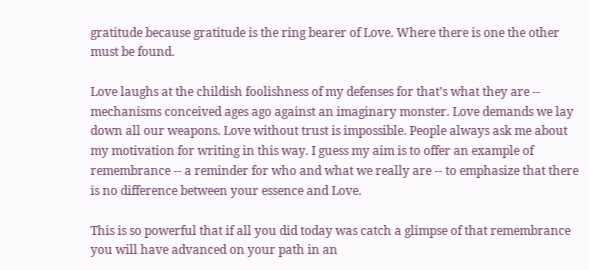gratitude because gratitude is the ring bearer of Love. Where there is one the other must be found.

Love laughs at the childish foolishness of my defenses for that’s what they are -- mechanisms conceived ages ago against an imaginary monster. Love demands we lay down all our weapons. Love without trust is impossible. People always ask me about my motivation for writing in this way. I guess my aim is to offer an example of remembrance -- a reminder for who and what we really are -- to emphasize that there is no difference between your essence and Love.

This is so powerful that if all you did today was catch a glimpse of that remembrance you will have advanced on your path in an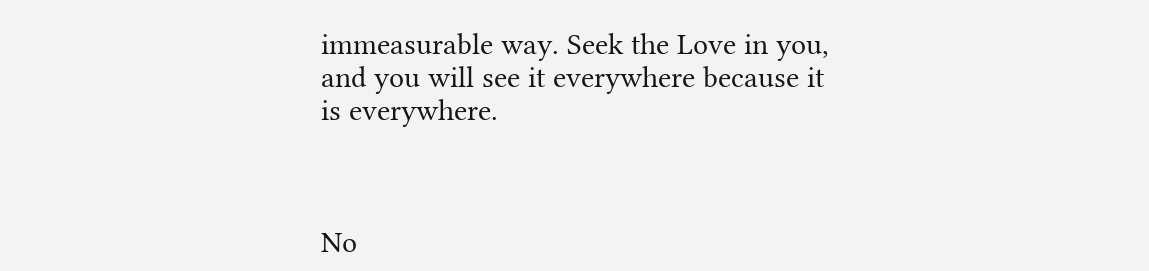immeasurable way. Seek the Love in you, and you will see it everywhere because it is everywhere.



No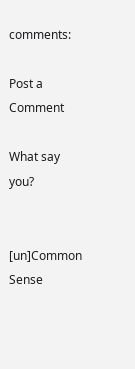comments:

Post a Comment

What say you?


[un]Common Sense